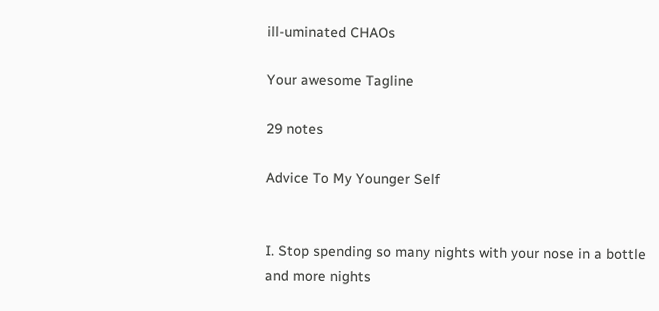ill-uminated CHAOs

Your awesome Tagline

29 notes

Advice To My Younger Self


I. Stop spending so many nights with your nose in a bottle
and more nights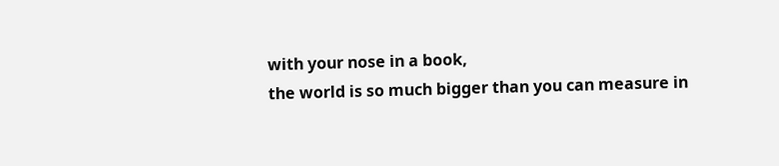with your nose in a book,
the world is so much bigger than you can measure in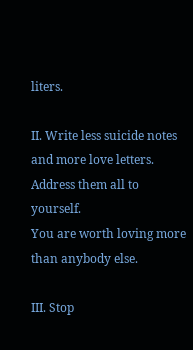liters.

II. Write less suicide notes
and more love letters.
Address them all to yourself.
You are worth loving more
than anybody else.

III. Stop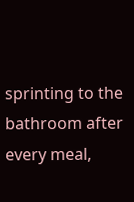sprinting to the bathroom after every meal,